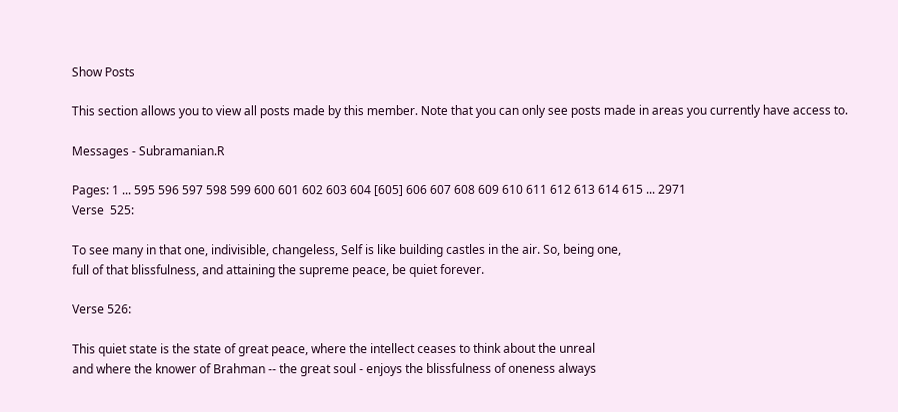Show Posts

This section allows you to view all posts made by this member. Note that you can only see posts made in areas you currently have access to.

Messages - Subramanian.R

Pages: 1 ... 595 596 597 598 599 600 601 602 603 604 [605] 606 607 608 609 610 611 612 613 614 615 ... 2971
Verse  525:

To see many in that one, indivisible, changeless, Self is like building castles in the air. So, being one,
full of that blissfulness, and attaining the supreme peace, be quiet forever.

Verse 526:

This quiet state is the state of great peace, where the intellect ceases to think about the unreal
and where the knower of Brahman -- the great soul - enjoys the blissfulness of oneness always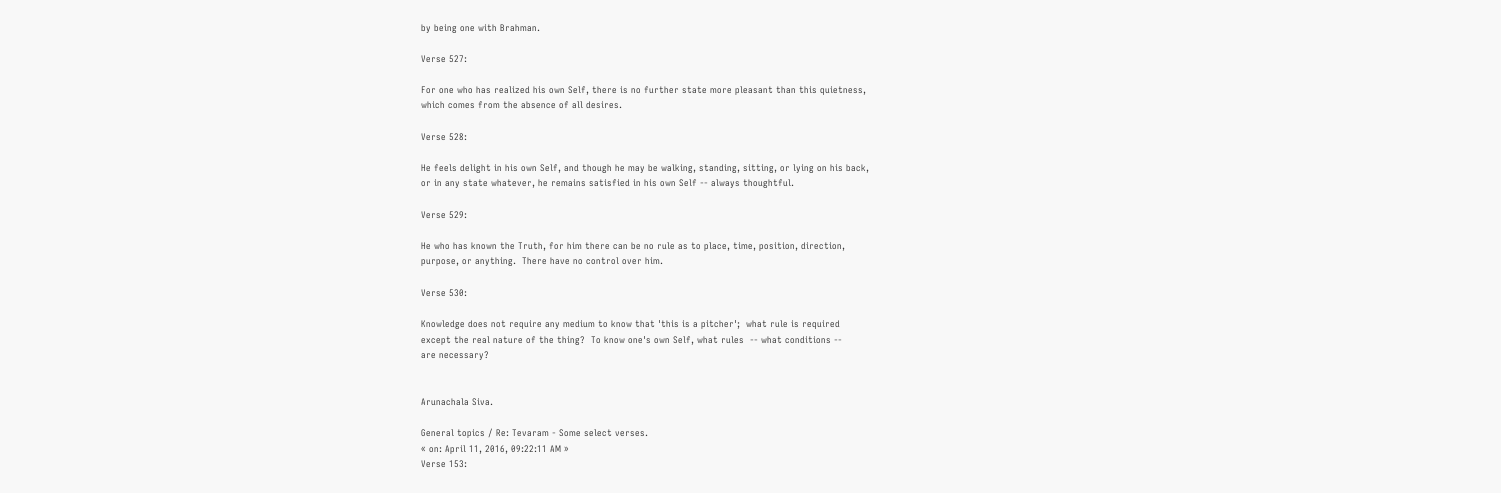by being one with Brahman.

Verse 527:

For one who has realized his own Self, there is no further state more pleasant than this quietness,
which comes from the absence of all desires.

Verse 528:

He feels delight in his own Self, and though he may be walking, standing, sitting, or lying on his back,
or in any state whatever, he remains satisfied in his own Self -- always thoughtful.

Verse 529:

He who has known the Truth, for him there can be no rule as to place, time, position, direction,
purpose, or anything.  There have no control over him.

Verse 530:

Knowledge does not require any medium to know that 'this is a pitcher';  what rule is required
except the real nature of the thing?  To know one's own Self, what rules  -- what conditions --
are necessary?


Arunachala Siva.

General topics / Re: Tevaram - Some select verses.
« on: April 11, 2016, 09:22:11 AM »
Verse 153: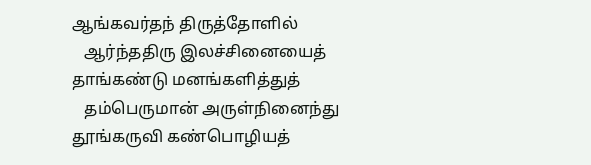ஆங்கவர்தந் திருத்தோளில்
   ஆர்ந்ததிரு இலச்சினையைத்
தாங்கண்டு மனங்களித்துத்
   தம்பெருமான் அருள்நினைந்து
தூங்கருவி கண்பொழியத்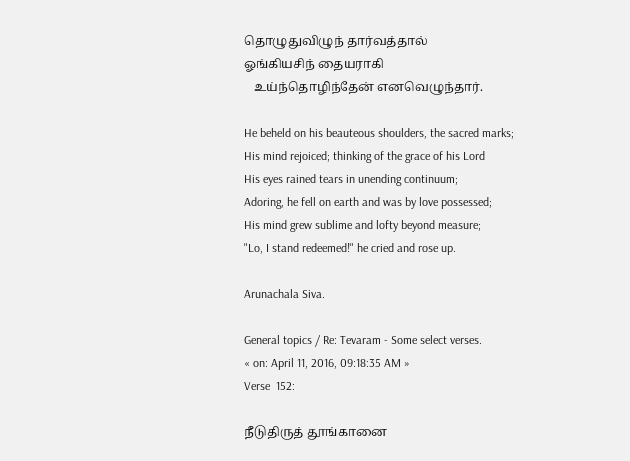தொழுதுவிழுந் தார்வத்தால்
ஓங்கியசிந் தையராகி
   உய்ந்தொழிந்தேன் எனவெழுந்தார்.

He beheld on his beauteous shoulders, the sacred marks;
His mind rejoiced; thinking of the grace of his Lord
His eyes rained tears in unending continuum;
Adoring, he fell on earth and was by love possessed;
His mind grew sublime and lofty beyond measure;
"Lo, I stand redeemed!" he cried and rose up.

Arunachala Siva.

General topics / Re: Tevaram - Some select verses.
« on: April 11, 2016, 09:18:35 AM »
Verse  152:

நீடுதிருத் தூங்கானை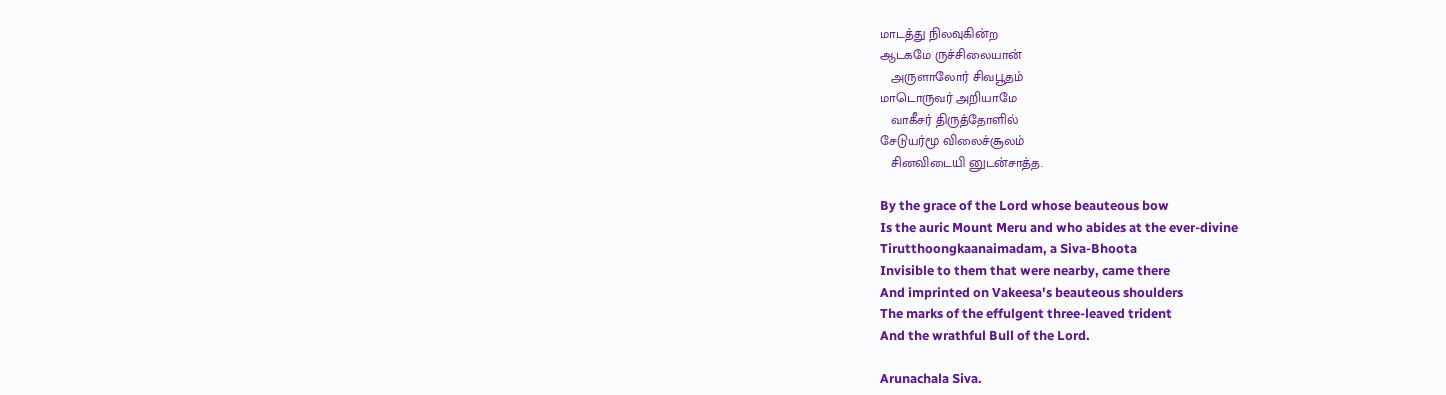மாடத்து நிலவுகின்ற
ஆடகமே ருச்சிலையான்
   அருளாலோர் சிவபூதம்
மாடொருவர் அறியாமே
   வாகீசர் திருத்தோளில்
சேடுயர்மூ விலைச்சூலம்
   சினவிடையி னுடன்சாத்த.

By the grace of the Lord whose beauteous bow
Is the auric Mount Meru and who abides at the ever-divine
Tirutthoongkaanaimadam, a Siva-Bhoota
Invisible to them that were nearby, came there
And imprinted on Vakeesa's beauteous shoulders
The marks of the effulgent three-leaved trident
And the wrathful Bull of the Lord.

Arunachala Siva.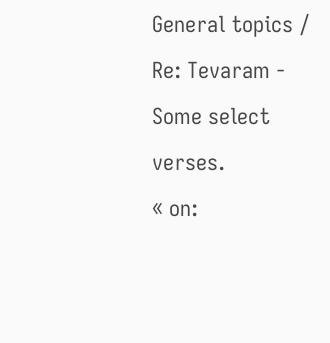General topics / Re: Tevaram - Some select verses.
« on: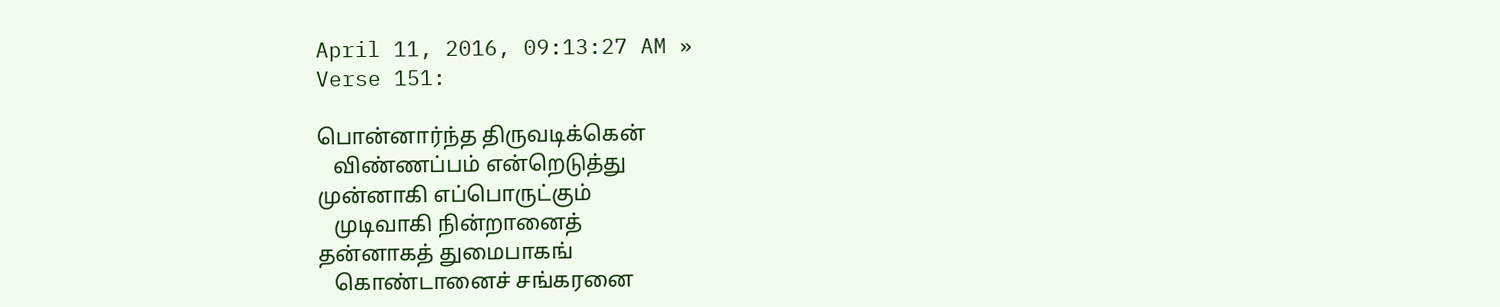April 11, 2016, 09:13:27 AM »
Verse 151:

பொன்னார்ந்த திருவடிக்கென்
   விண்ணப்பம் என்றெடுத்து
முன்னாகி எப்பொருட்கும்
   முடிவாகி நின்றானைத்
தன்னாகத் துமைபாகங்
   கொண்டானைச் சங்கரனை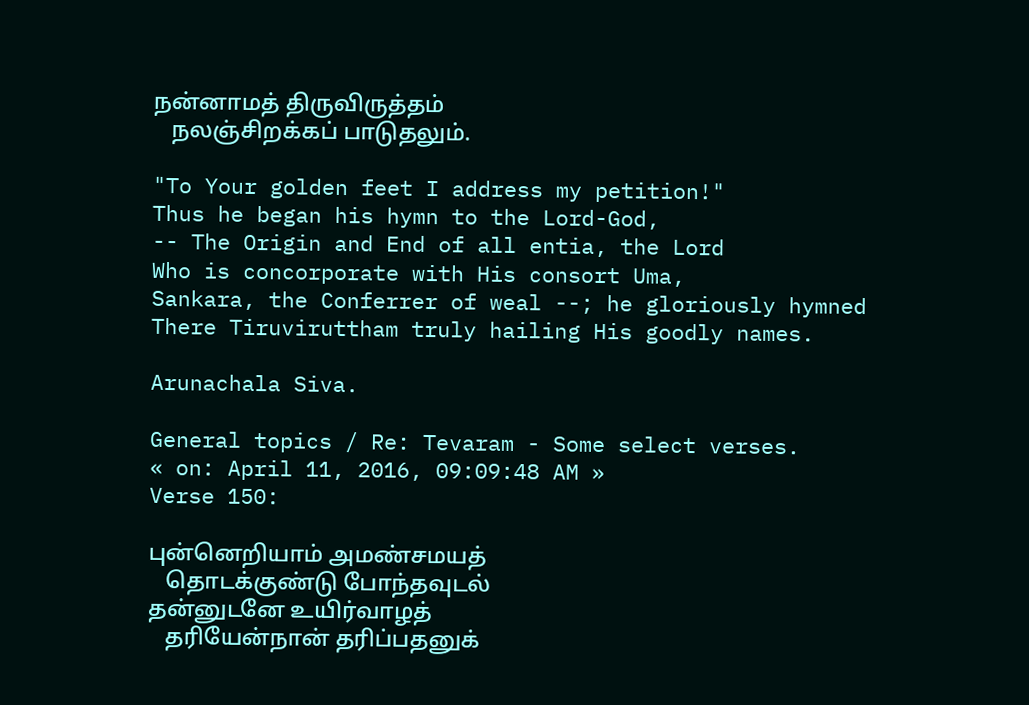நன்னாமத் திருவிருத்தம்
   நலஞ்சிறக்கப் பாடுதலும்.

"To Your golden feet I address my petition!"
Thus he began his hymn to the Lord-God,
-- The Origin and End of all entia, the Lord
Who is concorporate with His consort Uma,
Sankara, the Conferrer of weal --; he gloriously hymned
There Tiruviruttham truly hailing His goodly names.

Arunachala Siva.

General topics / Re: Tevaram - Some select verses.
« on: April 11, 2016, 09:09:48 AM »
Verse 150:

புன்னெறியாம் அமண்சமயத்
   தொடக்குண்டு போந்தவுடல்
தன்னுடனே உயிர்வாழத்
   தரியேன்நான் தரிப்பதனுக்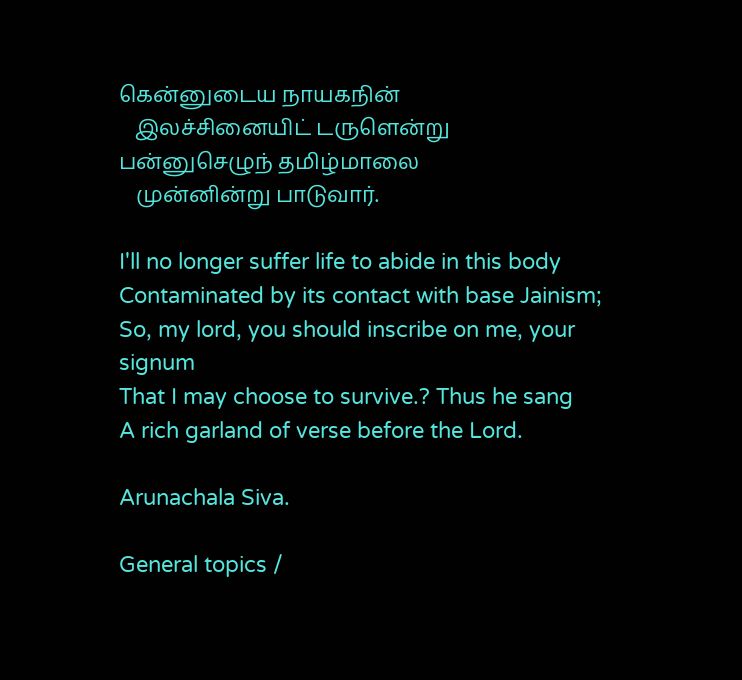கென்னுடைய நாயகநின்
   இலச்சினையிட் டருளென்று
பன்னுசெழுந் தமிழ்மாலை
   முன்னின்று பாடுவார்.

I'll no longer suffer life to abide in this body
Contaminated by its contact with base Jainism;
So, my lord, you should inscribe on me, your signum
That I may choose to survive.? Thus he sang
A rich garland of verse before the Lord.

Arunachala Siva.

General topics /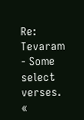Re: Tevaram - Some select verses.
«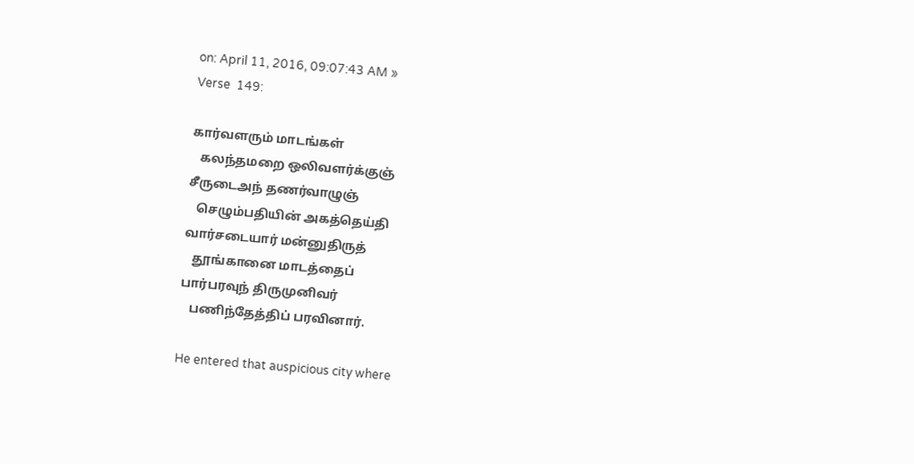on: April 11, 2016, 09:07:43 AM »
Verse  149:

கார்வளரும் மாடங்கள்
   கலந்தமறை ஒலிவளர்க்குஞ்
சீருடைஅந் தணர்வாழுஞ்
   செழும்பதியின் அகத்தெய்தி
வார்சடையார் மன்னுதிருத்
   தூங்கானை மாடத்தைப்
பார்பரவுந் திருமுனிவர்
   பணிந்தேத்திப் பரவினார்.

He entered that auspicious city where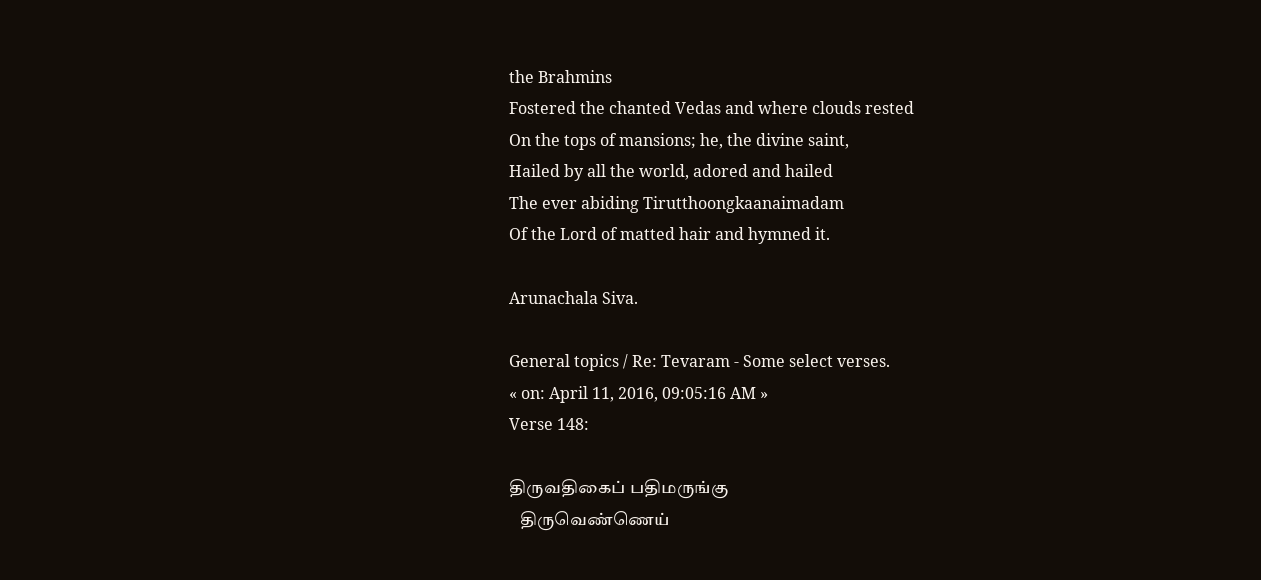the Brahmins
Fostered the chanted Vedas and where clouds rested
On the tops of mansions; he, the divine saint,
Hailed by all the world, adored and hailed
The ever abiding Tirutthoongkaanaimadam
Of the Lord of matted hair and hymned it.

Arunachala Siva.

General topics / Re: Tevaram - Some select verses.
« on: April 11, 2016, 09:05:16 AM »
Verse 148:

திருவதிகைப் பதிமருங்கு
   திருவெண்ணெய்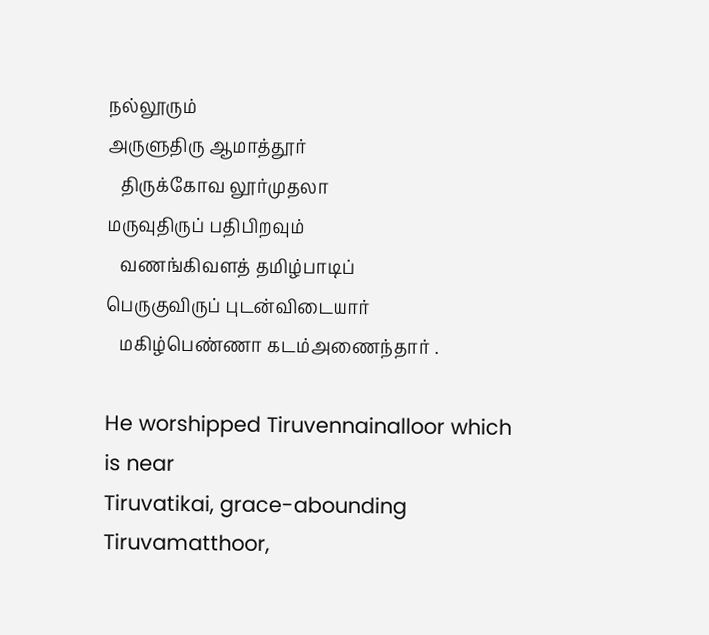நல்லூரும்
அருளுதிரு ஆமாத்தூர்
   திருக்கோவ லூர்முதலா
மருவுதிருப் பதிபிறவும்
   வணங்கிவளத் தமிழ்பாடிப்
பெருகுவிருப் புடன்விடையார்
   மகிழ்பெண்ணா கடம்அணைந்தார் .

He worshipped Tiruvennainalloor which is near
Tiruvatikai, grace-abounding Tiruvamatthoor,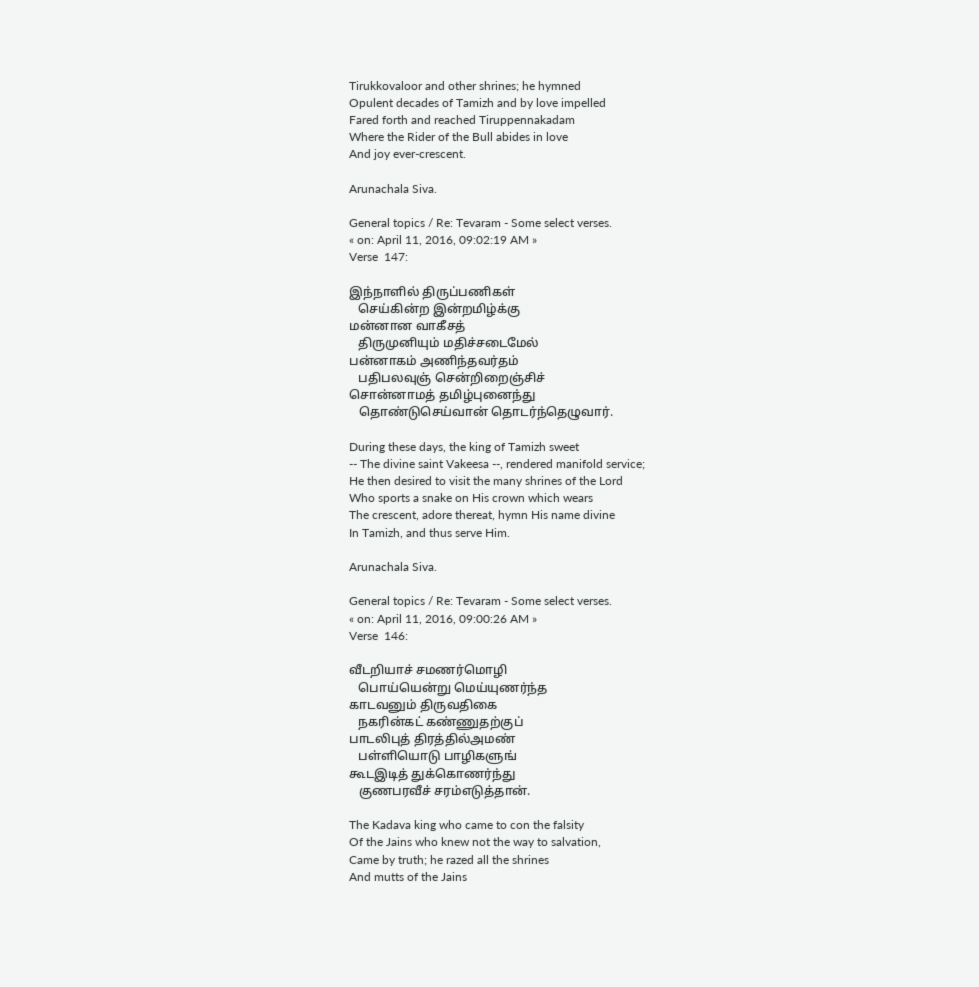Tirukkovaloor and other shrines; he hymned
Opulent decades of Tamizh and by love impelled
Fared forth and reached Tiruppennakadam
Where the Rider of the Bull abides in love
And joy ever-crescent.

Arunachala Siva.

General topics / Re: Tevaram - Some select verses.
« on: April 11, 2016, 09:02:19 AM »
Verse  147:

இந்நாளில் திருப்பணிகள்
   செய்கின்ற இன்றமிழ்க்கு
மன்னான வாகீசத்
   திருமுனியும் மதிச்சடைமேல்
பன்னாகம் அணிந்தவர்தம்
   பதிபலவுஞ் சென்றிறைஞ்சிச்
சொன்னாமத் தமிழ்புனைந்து
   தொண்டுசெய்வான் தொடர்ந்தெழுவார்.

During these days, the king of Tamizh sweet
-- The divine saint Vakeesa --, rendered manifold service;
He then desired to visit the many shrines of the Lord
Who sports a snake on His crown which wears
The crescent, adore thereat, hymn His name divine
In Tamizh, and thus serve Him.

Arunachala Siva.

General topics / Re: Tevaram - Some select verses.
« on: April 11, 2016, 09:00:26 AM »
Verse  146:

வீடறியாச் சமணர்மொழி
   பொய்யென்று மெய்யுணர்ந்த
காடவனும் திருவதிகை
   நகரின்கட் கண்ணுதற்குப்
பாடலிபுத் திரத்தில்அமண்
   பள்ளியொடு பாழிகளுங்
கூடஇடித் துக்கொணர்ந்து
   குணபரவீச் சரம்எடுத்தான்.

The Kadava king who came to con the falsity
Of the Jains who knew not the way to salvation,
Came by truth; he razed all the shrines
And mutts of the Jains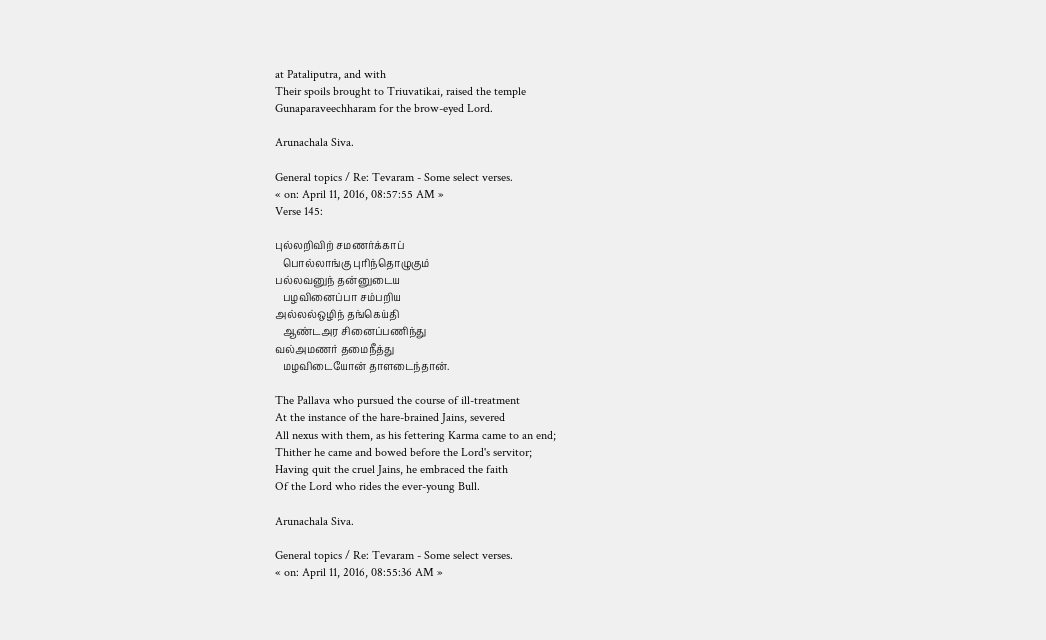at Pataliputra, and with
Their spoils brought to Triuvatikai, raised the temple
Gunaparaveechharam for the brow-eyed Lord.

Arunachala Siva.

General topics / Re: Tevaram - Some select verses.
« on: April 11, 2016, 08:57:55 AM »
Verse 145:

புல்லறிவிற் சமணர்க்காப்
   பொல்லாங்கு புரிந்தொழுகும்
பல்லவனுந் தன்னுடைய
   பழவினைப்பா சம்பறிய
அல்லல்ஒழிந் தங்கெய்தி
   ஆண்டஅர சினைப்பணிந்து
வல்அமணர் தமைநீத்து
   மழவிடையோன் தாளடைந்தான்.

The Pallava who pursued the course of ill-treatment
At the instance of the hare-brained Jains, severed
All nexus with them, as his fettering Karma came to an end;
Thither he came and bowed before the Lord's servitor;
Having quit the cruel Jains, he embraced the faith
Of the Lord who rides the ever-young Bull.

Arunachala Siva.

General topics / Re: Tevaram - Some select verses.
« on: April 11, 2016, 08:55:36 AM »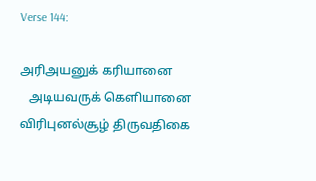Verse 144:

அரிஅயனுக் கரியானை
   அடியவருக் கெளியானை
விரிபுனல்சூழ் திருவதிகை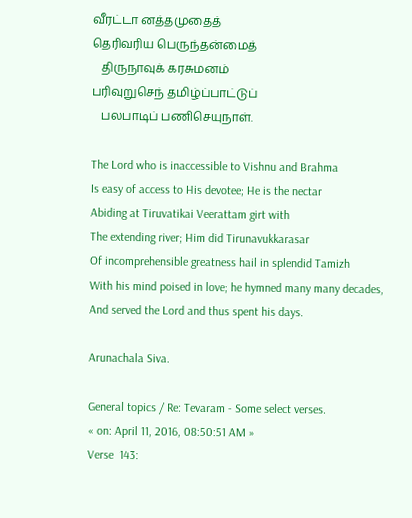வீரட்டா னத்தமுதைத்
தெரிவரிய பெருந்தன்மைத்
   திருநாவுக் கரசுமனம்
பரிவுறுசெந் தமிழ்ப்பாட்டுப்
   பலபாடிப் பணிசெயுநாள்.

The Lord who is inaccessible to Vishnu and Brahma
Is easy of access to His devotee; He is the nectar
Abiding at Tiruvatikai Veerattam girt with
The extending river; Him did Tirunavukkarasar
Of incomprehensible greatness hail in splendid Tamizh
With his mind poised in love; he hymned many many decades,
And served the Lord and thus spent his days.

Arunachala Siva.

General topics / Re: Tevaram - Some select verses.
« on: April 11, 2016, 08:50:51 AM »
Verse  143: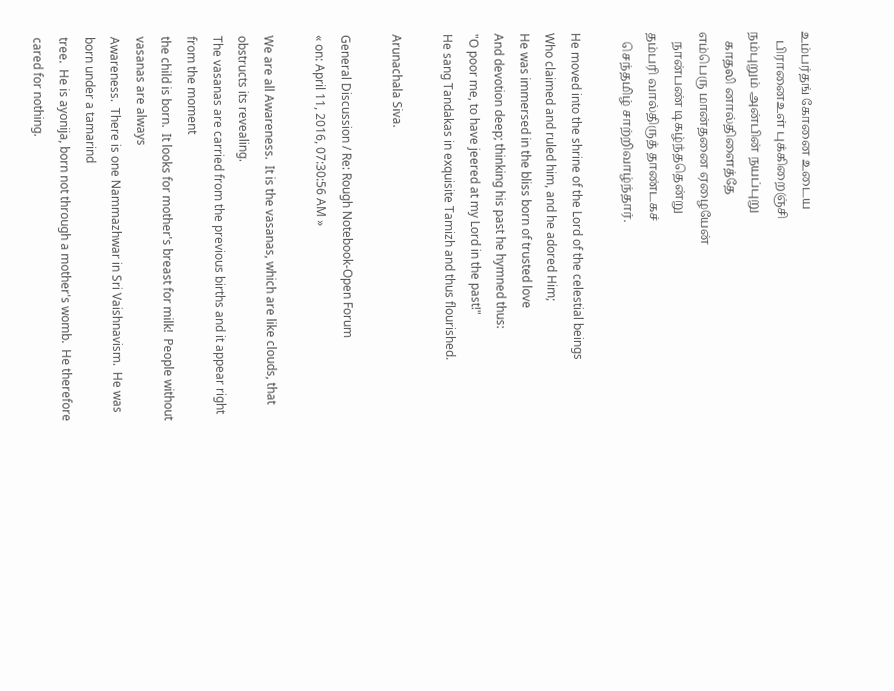உம்பர்தங் கோனை உடைய
   பிரானைஉள் புக்கிறைஞ்சி
நம்புறும் அன்பின் நயப்புறு
   காதலி னால்திளைத்தே
எம்பெரு மான்தனை ஏழையேன்
   நான்பண் டிகழ்ந்ததென்று
தம்பரி வால்திருத் தாண்டகச்
   செந்தமிழ் சாற்றிவாழ்ந்தார்.

He moved into the shrine of the Lord of the celestial beings
Who claimed and ruled him, and he adored Him;
He was immersed in the bliss born of trusted love
And devotion deep; thinking his past he hymned thus:
"O poor me, to have jeered at my Lord in the past!"
He sang Tandakas in exquisite Tamizh and thus flourished.

Arunachala Siva.

General Discussion / Re: Rough Notebook-Open Forum
« on: April 11, 2016, 07:30:56 AM »

We are all Awareness.  It is the vasanas, which are like clouds, that obstructs its revealing.
The vasanas are carried from the previous births and it appear right from the moment
the child is born.  It looks for mother's breast for milk!  People without vasanas are always
Awareness.  There is one Nammazhwar in Sri Vaishnavism.  He was born under a tamarind
tree.  He is ayonija, born not through a mother's womb.  He therefore cared for nothing.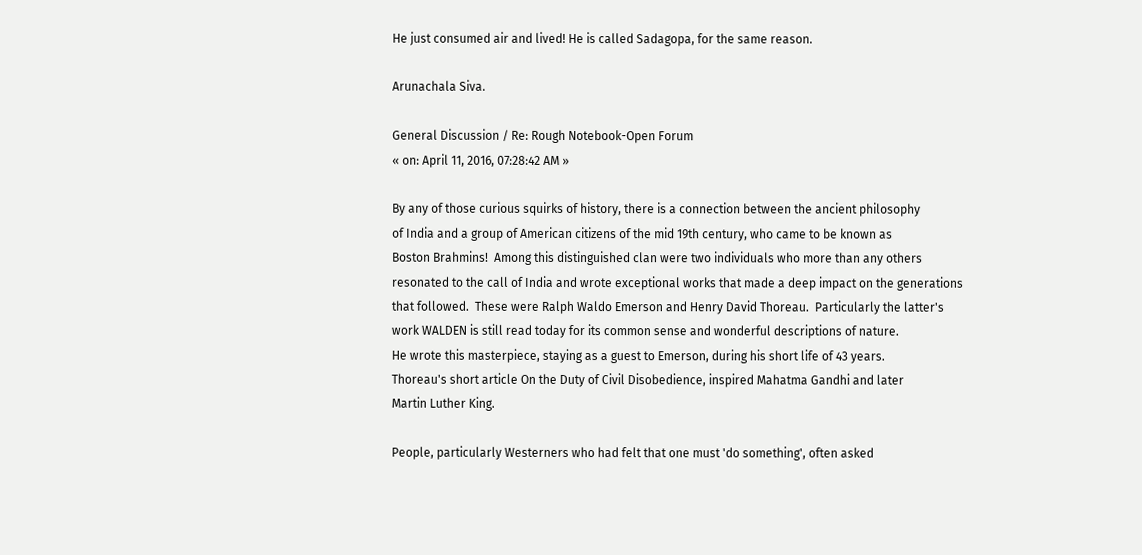He just consumed air and lived! He is called Sadagopa, for the same reason.

Arunachala Siva.

General Discussion / Re: Rough Notebook-Open Forum
« on: April 11, 2016, 07:28:42 AM »

By any of those curious squirks of history, there is a connection between the ancient philosophy
of India and a group of American citizens of the mid 19th century, who came to be known as
Boston Brahmins!  Among this distinguished clan were two individuals who more than any others
resonated to the call of India and wrote exceptional works that made a deep impact on the generations
that followed.  These were Ralph Waldo Emerson and Henry David Thoreau.  Particularly the latter's
work WALDEN is still read today for its common sense and wonderful descriptions of nature.
He wrote this masterpiece, staying as a guest to Emerson, during his short life of 43 years.
Thoreau's short article On the Duty of Civil Disobedience, inspired Mahatma Gandhi and later
Martin Luther King.

People, particularly Westerners who had felt that one must 'do something', often asked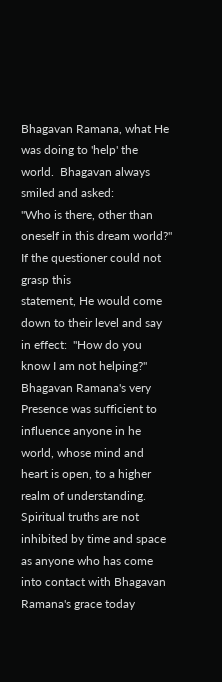Bhagavan Ramana, what He was doing to 'help' the world.  Bhagavan always smiled and asked:
"Who is there, other than oneself in this dream world?"  If the questioner could not grasp this
statement, He would come down to their level and say in effect:  "How do you know I am not helping?"
Bhagavan Ramana's very Presence was sufficient to influence anyone in he world, whose mind and
heart is open, to a higher realm of understanding.  Spiritual truths are not inhibited by time and space
as anyone who has come into contact with Bhagavan Ramana's grace today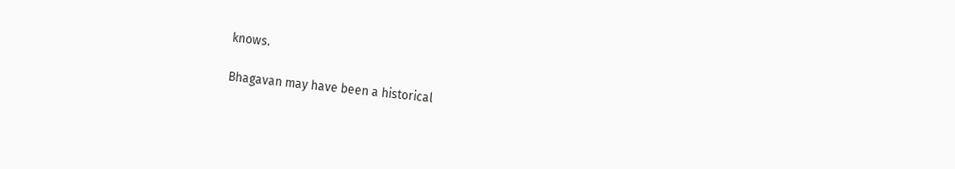knows.

Bhagavan may have been a historical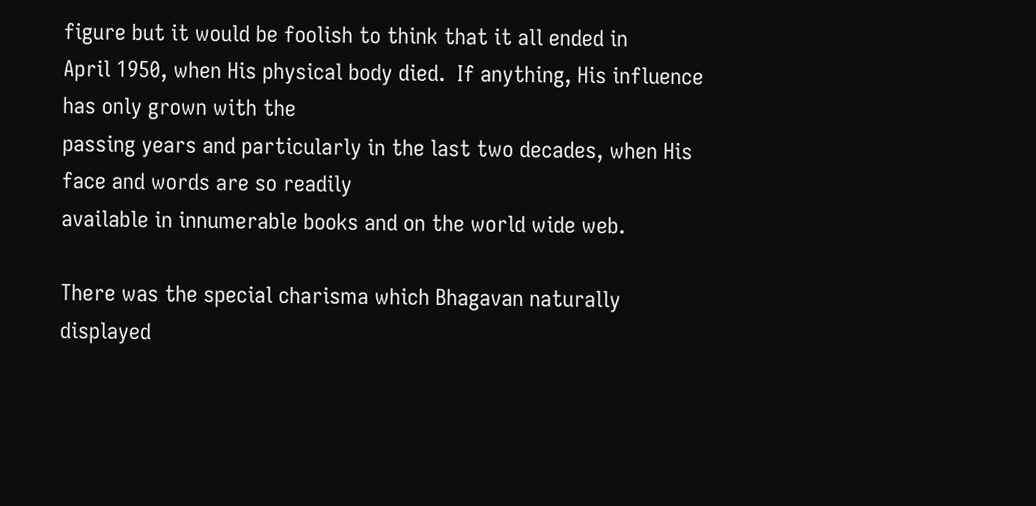figure but it would be foolish to think that it all ended in
April 1950, when His physical body died.  If anything, His influence has only grown with the
passing years and particularly in the last two decades, when His face and words are so readily
available in innumerable books and on the world wide web.

There was the special charisma which Bhagavan naturally displayed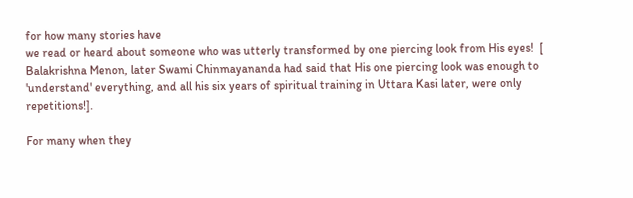for how many stories have
we read or heard about someone who was utterly transformed by one piercing look from His eyes!  [ Balakrishna Menon, later Swami Chinmayananda had said that His one piercing look was enough to 'understand' everything, and all his six years of spiritual training in Uttara Kasi later, were only repetitions!].

For many when they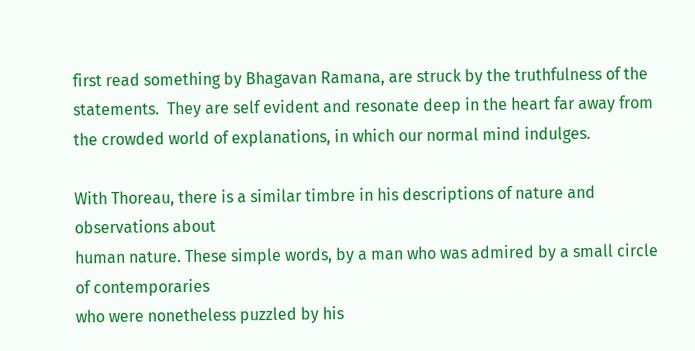first read something by Bhagavan Ramana, are struck by the truthfulness of the statements.  They are self evident and resonate deep in the heart far away from the crowded world of explanations, in which our normal mind indulges.

With Thoreau, there is a similar timbre in his descriptions of nature and observations about
human nature. These simple words, by a man who was admired by a small circle of contemporaries
who were nonetheless puzzled by his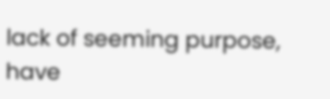lack of seeming purpose, have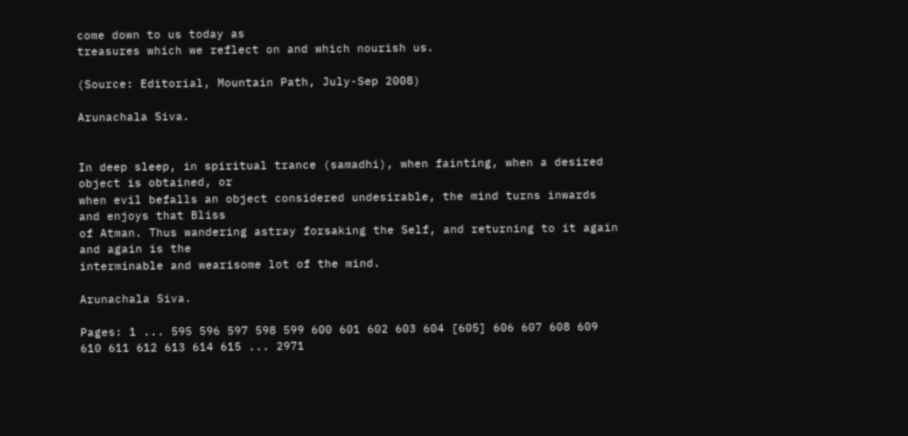come down to us today as
treasures which we reflect on and which nourish us.

(Source: Editorial, Mountain Path, July-Sep 2008)

Arunachala Siva.


In deep sleep, in spiritual trance (samadhi), when fainting, when a desired object is obtained, or
when evil befalls an object considered undesirable, the mind turns inwards and enjoys that Bliss
of Atman. Thus wandering astray forsaking the Self, and returning to it again and again is the
interminable and wearisome lot of the mind.

Arunachala Siva.

Pages: 1 ... 595 596 597 598 599 600 601 602 603 604 [605] 606 607 608 609 610 611 612 613 614 615 ... 2971